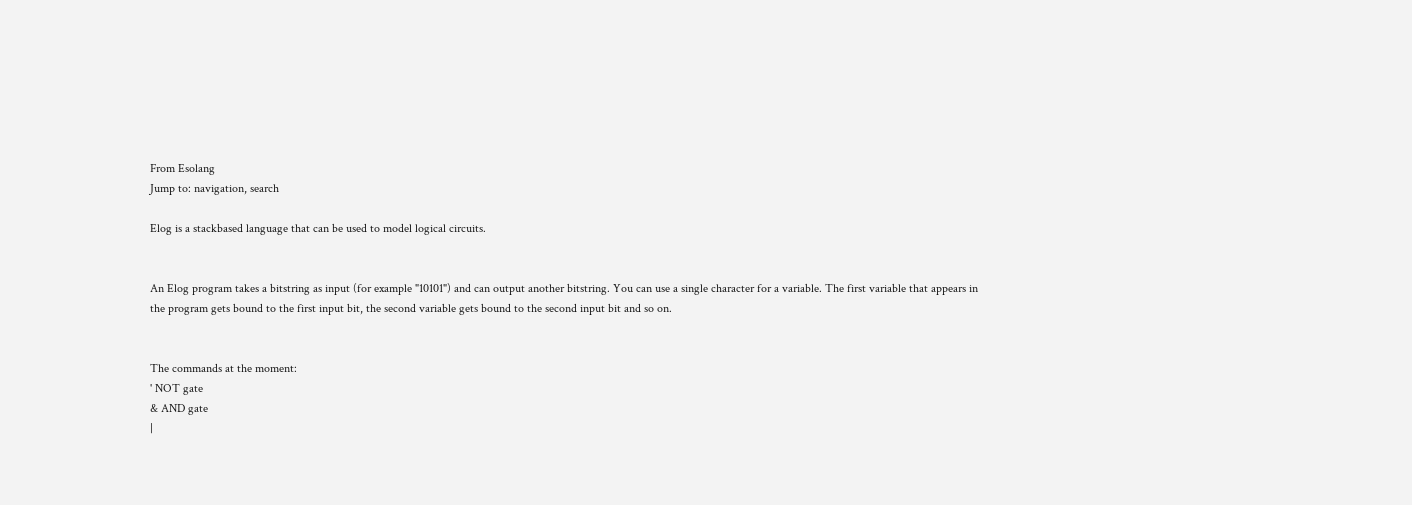From Esolang
Jump to: navigation, search

Elog is a stackbased language that can be used to model logical circuits.


An Elog program takes a bitstring as input (for example "10101") and can output another bitstring. You can use a single character for a variable. The first variable that appears in the program gets bound to the first input bit, the second variable gets bound to the second input bit and so on.


The commands at the moment:
' NOT gate
& AND gate
|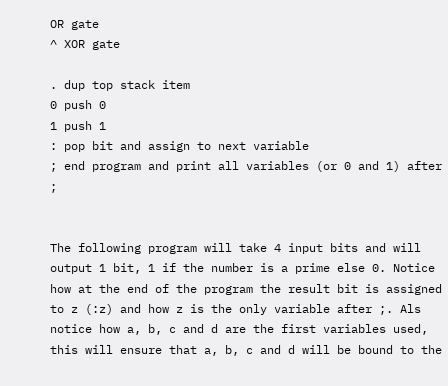OR gate
^ XOR gate

. dup top stack item
0 push 0
1 push 1
: pop bit and assign to next variable
; end program and print all variables (or 0 and 1) after ;


The following program will take 4 input bits and will output 1 bit, 1 if the number is a prime else 0. Notice how at the end of the program the result bit is assigned to z (:z) and how z is the only variable after ;. Als notice how a, b, c and d are the first variables used, this will ensure that a, b, c and d will be bound to the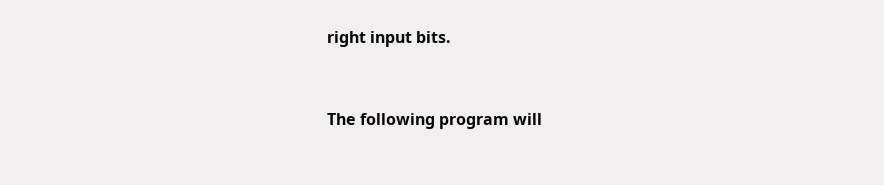right input bits.


The following program will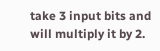take 3 input bits and will multiply it by 2.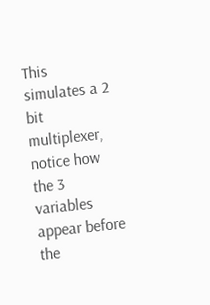This simulates a 2 bit multiplexer, notice how the 3 variables appear before the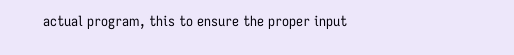actual program, this to ensure the proper input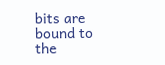bits are bound to the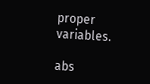proper variables.

abs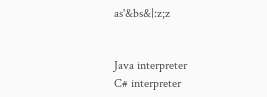as'&bs&|:z;z


Java interpreter
C# interpreter